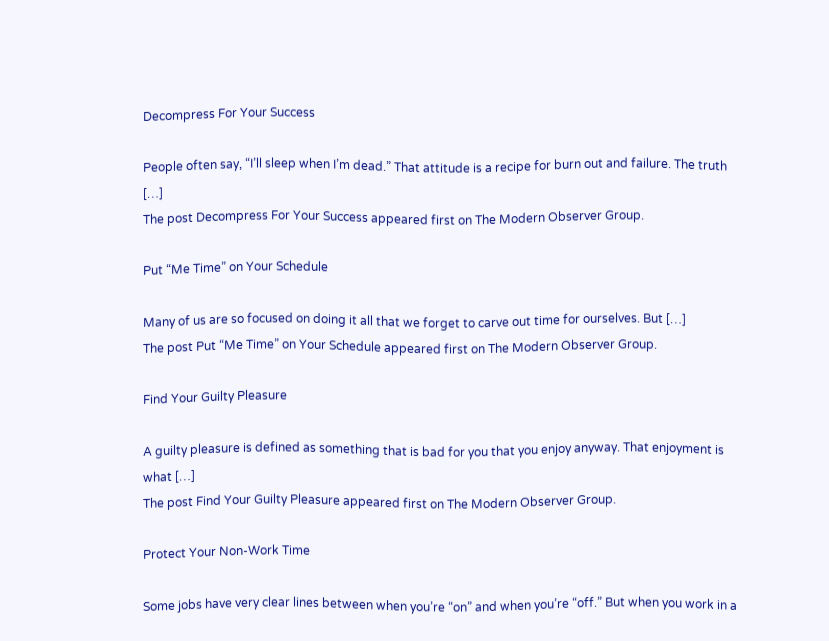Decompress For Your Success

People often say, “I’ll sleep when I’m dead.” That attitude is a recipe for burn out and failure. The truth […]
The post Decompress For Your Success appeared first on The Modern Observer Group.

Put “Me Time” on Your Schedule

Many of us are so focused on doing it all that we forget to carve out time for ourselves. But […]
The post Put “Me Time” on Your Schedule appeared first on The Modern Observer Group.

Find Your Guilty Pleasure

A guilty pleasure is defined as something that is bad for you that you enjoy anyway. That enjoyment is what […]
The post Find Your Guilty Pleasure appeared first on The Modern Observer Group.

Protect Your Non-Work Time

Some jobs have very clear lines between when you’re “on” and when you’re “off.” But when you work in a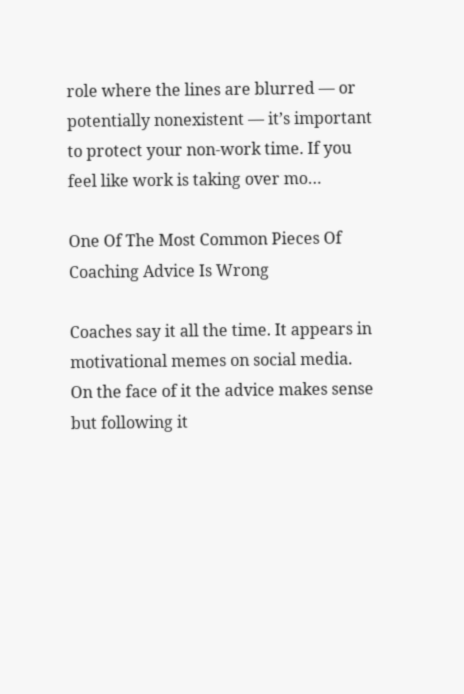role where the lines are blurred — or potentially nonexistent — it’s important to protect your non-work time. If you feel like work is taking over mo…

One Of The Most Common Pieces Of Coaching Advice Is Wrong

Coaches say it all the time. It appears in motivational memes on social media. On the face of it the advice makes sense but following it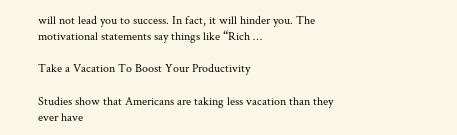will not lead you to success. In fact, it will hinder you. The motivational statements say things like “Rich …

Take a Vacation To Boost Your Productivity

Studies show that Americans are taking less vacation than they ever have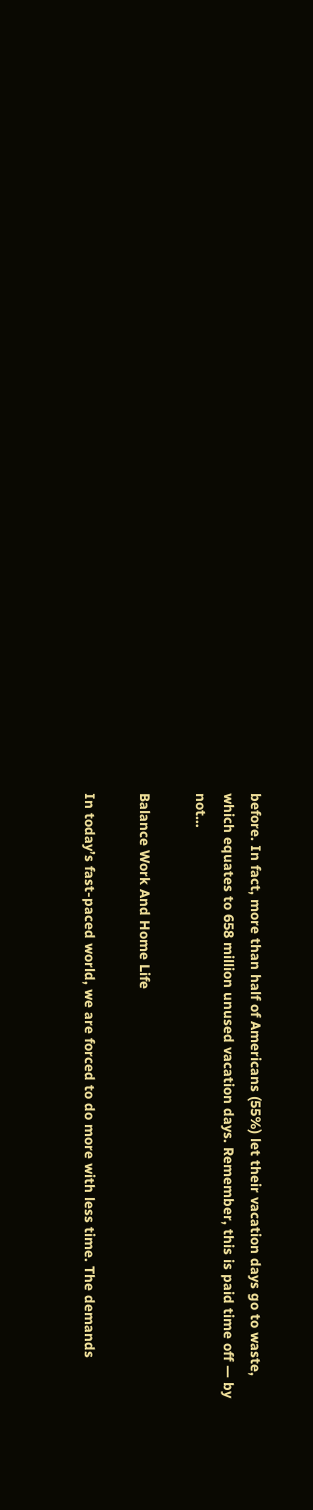before. In fact, more than half of Americans (55%) let their vacation days go to waste, which equates to 658 million unused vacation days. Remember, this is paid time off — by not…

Balance Work And Home Life

In today’s fast-paced world, we are forced to do more with less time. The demands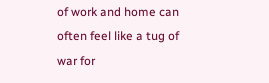of work and home can often feel like a tug of war for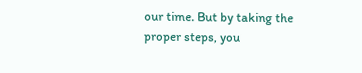our time. But by taking the proper steps, you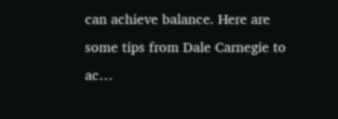can achieve balance. Here are some tips from Dale Carnegie to ac…